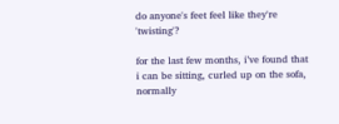do anyone's feet feel like they're 'twisting'?

for the last few months, i’ve found that i can be sitting, curled up on the sofa, normally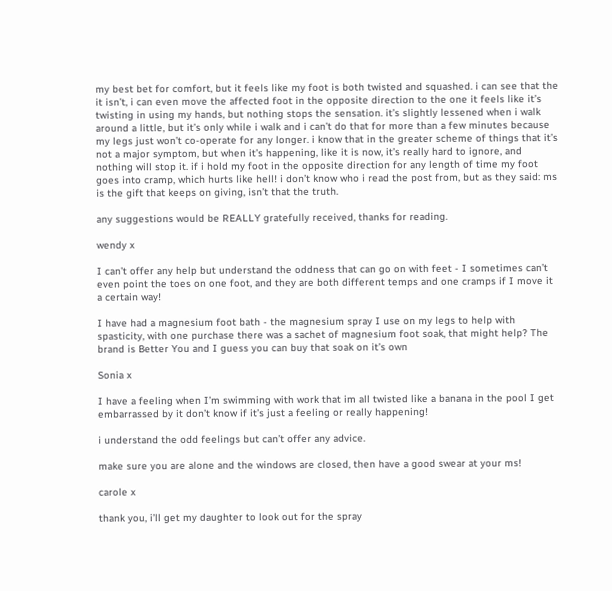my best bet for comfort, but it feels like my foot is both twisted and squashed. i can see that the it isn’t, i can even move the affected foot in the opposite direction to the one it feels like it’s twisting in using my hands, but nothing stops the sensation. it’s slightly lessened when i walk around a little, but it’s only while i walk and i can’t do that for more than a few minutes because my legs just won’t co-operate for any longer. i know that in the greater scheme of things that it’s not a major symptom, but when it’s happening, like it is now, it’s really hard to ignore, and nothing will stop it. if i hold my foot in the opposite direction for any length of time my foot goes into cramp, which hurts like hell! i don’t know who i read the post from, but as they said: ms is the gift that keeps on giving, isn’t that the truth.

any suggestions would be REALLY gratefully received, thanks for reading.

wendy x

I can’t offer any help but understand the oddness that can go on with feet - I sometimes can’t even point the toes on one foot, and they are both different temps and one cramps if I move it a certain way!

I have had a magnesium foot bath - the magnesium spray I use on my legs to help with spasticity, with one purchase there was a sachet of magnesium foot soak, that might help? The brand is Better You and I guess you can buy that soak on it’s own

Sonia x

I have a feeling when I’m swimming with work that im all twisted like a banana in the pool I get embarrassed by it don’t know if it’s just a feeling or really happening!

i understand the odd feelings but can’t offer any advice.

make sure you are alone and the windows are closed, then have a good swear at your ms!

carole x

thank you, i’ll get my daughter to look out for the spray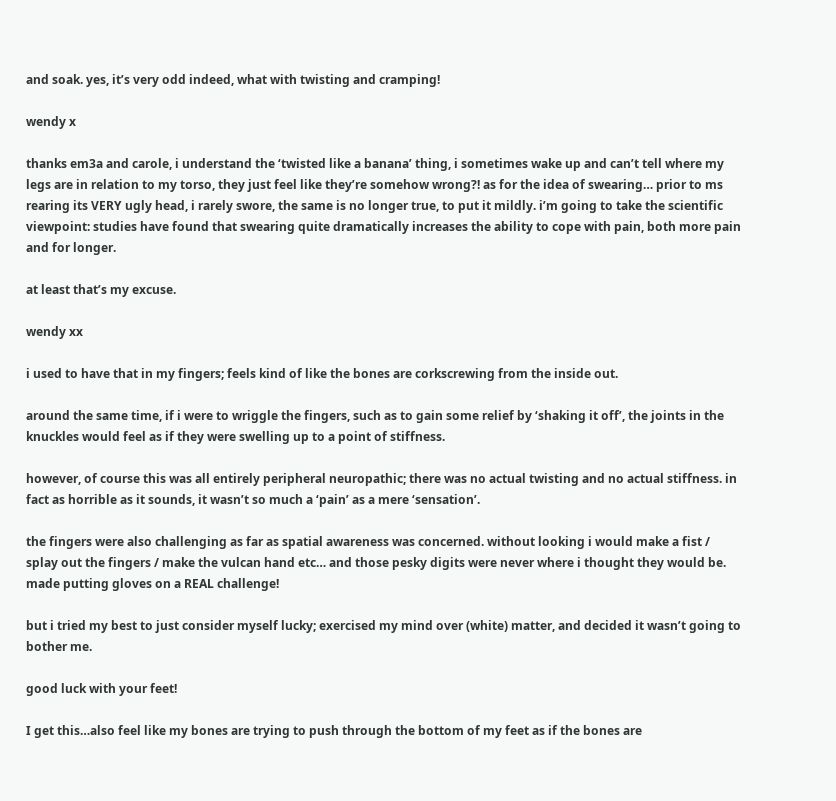and soak. yes, it’s very odd indeed, what with twisting and cramping!

wendy x

thanks em3a and carole, i understand the ‘twisted like a banana’ thing, i sometimes wake up and can’t tell where my legs are in relation to my torso, they just feel like they’re somehow wrong?! as for the idea of swearing… prior to ms rearing its VERY ugly head, i rarely swore, the same is no longer true, to put it mildly. i’m going to take the scientific viewpoint: studies have found that swearing quite dramatically increases the ability to cope with pain, both more pain and for longer.

at least that’s my excuse.

wendy xx

i used to have that in my fingers; feels kind of like the bones are corkscrewing from the inside out.

around the same time, if i were to wriggle the fingers, such as to gain some relief by ‘shaking it off’, the joints in the knuckles would feel as if they were swelling up to a point of stiffness.

however, of course this was all entirely peripheral neuropathic; there was no actual twisting and no actual stiffness. in fact as horrible as it sounds, it wasn’t so much a ‘pain’ as a mere ‘sensation’.

the fingers were also challenging as far as spatial awareness was concerned. without looking i would make a fist / splay out the fingers / make the vulcan hand etc… and those pesky digits were never where i thought they would be. made putting gloves on a REAL challenge!

but i tried my best to just consider myself lucky; exercised my mind over (white) matter, and decided it wasn’t going to bother me.

good luck with your feet!

I get this…also feel like my bones are trying to push through the bottom of my feet as if the bones are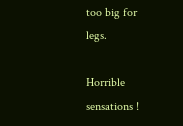too big for legs.

Horrible sensations !